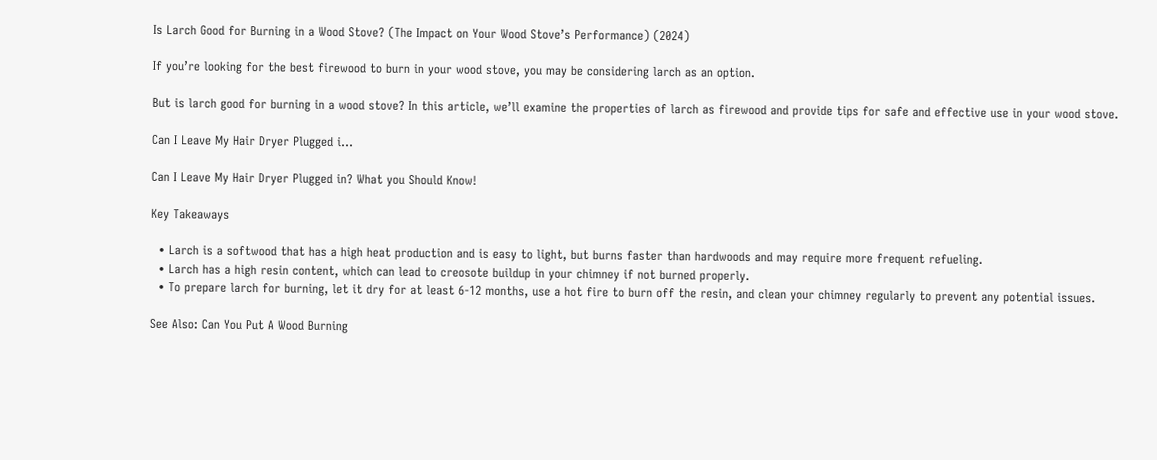Is Larch Good for Burning in a Wood Stove? (The Impact on Your Wood Stove’s Performance) (2024)

If you’re looking for the best firewood to burn in your wood stove, you may be considering larch as an option.

But is larch good for burning in a wood stove? In this article, we’ll examine the properties of larch as firewood and provide tips for safe and effective use in your wood stove.

Can I Leave My Hair Dryer Plugged i...

Can I Leave My Hair Dryer Plugged in? What you Should Know!

Key Takeaways

  • Larch is a softwood that has a high heat production and is easy to light, but burns faster than hardwoods and may require more frequent refueling.
  • Larch has a high resin content, which can lead to creosote buildup in your chimney if not burned properly.
  • To prepare larch for burning, let it dry for at least 6-12 months, use a hot fire to burn off the resin, and clean your chimney regularly to prevent any potential issues.

See Also: Can You Put A Wood Burning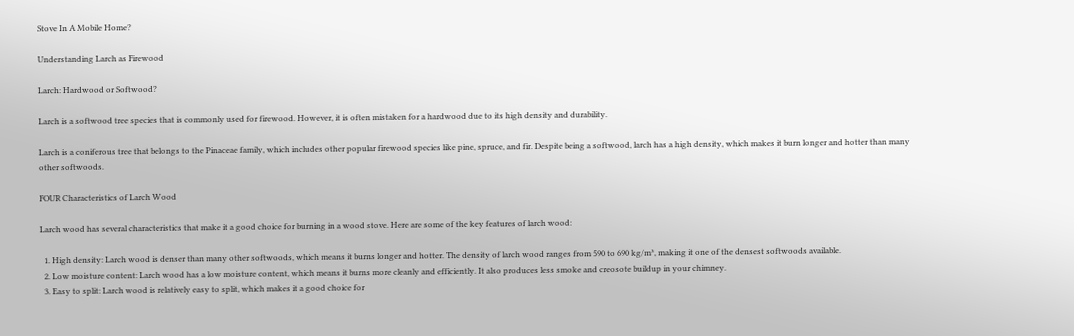Stove In A Mobile Home?

Understanding Larch as Firewood

Larch: Hardwood or Softwood?

Larch is a softwood tree species that is commonly used for firewood. However, it is often mistaken for a hardwood due to its high density and durability.

Larch is a coniferous tree that belongs to the Pinaceae family, which includes other popular firewood species like pine, spruce, and fir. Despite being a softwood, larch has a high density, which makes it burn longer and hotter than many other softwoods.

FOUR Characteristics of Larch Wood

Larch wood has several characteristics that make it a good choice for burning in a wood stove. Here are some of the key features of larch wood:

  1. High density: Larch wood is denser than many other softwoods, which means it burns longer and hotter. The density of larch wood ranges from 590 to 690 kg/m³, making it one of the densest softwoods available.
  2. Low moisture content: Larch wood has a low moisture content, which means it burns more cleanly and efficiently. It also produces less smoke and creosote buildup in your chimney.
  3. Easy to split: Larch wood is relatively easy to split, which makes it a good choice for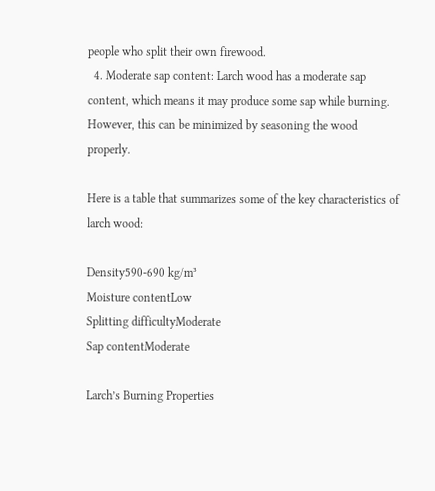people who split their own firewood.
  4. Moderate sap content: Larch wood has a moderate sap content, which means it may produce some sap while burning. However, this can be minimized by seasoning the wood properly.

Here is a table that summarizes some of the key characteristics of larch wood:

Density590-690 kg/m³
Moisture contentLow
Splitting difficultyModerate
Sap contentModerate

Larch’s Burning Properties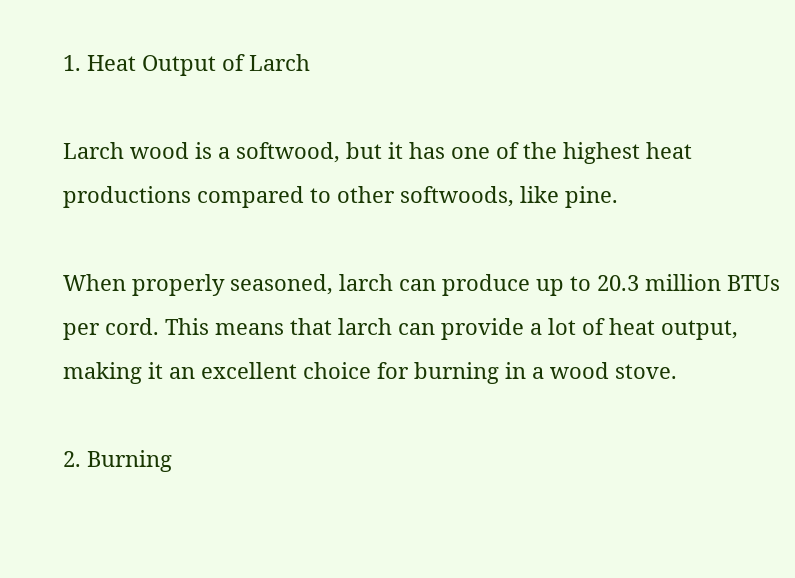1. Heat Output of Larch

Larch wood is a softwood, but it has one of the highest heat productions compared to other softwoods, like pine.

When properly seasoned, larch can produce up to 20.3 million BTUs per cord. This means that larch can provide a lot of heat output, making it an excellent choice for burning in a wood stove.

2. Burning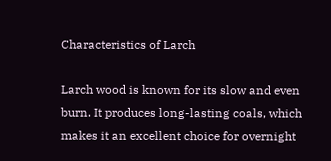Characteristics of Larch

Larch wood is known for its slow and even burn. It produces long-lasting coals, which makes it an excellent choice for overnight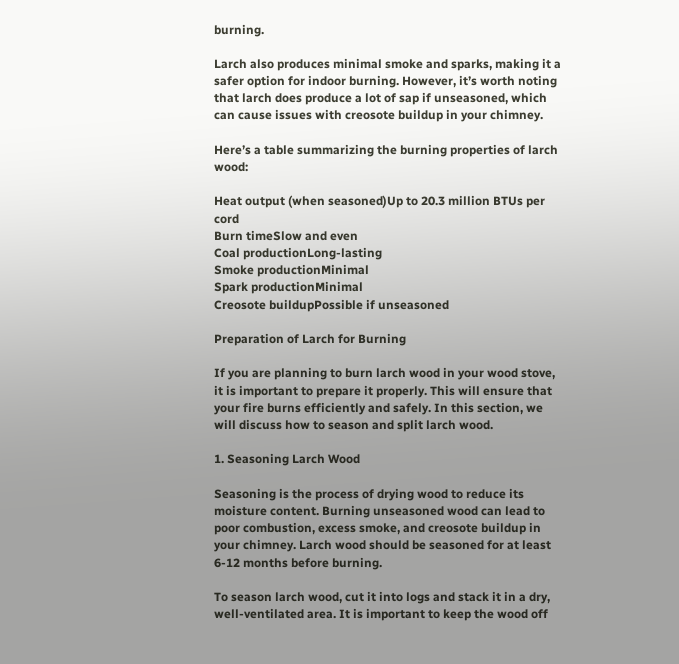burning.

Larch also produces minimal smoke and sparks, making it a safer option for indoor burning. However, it’s worth noting that larch does produce a lot of sap if unseasoned, which can cause issues with creosote buildup in your chimney.

Here’s a table summarizing the burning properties of larch wood:

Heat output (when seasoned)Up to 20.3 million BTUs per cord
Burn timeSlow and even
Coal productionLong-lasting
Smoke productionMinimal
Spark productionMinimal
Creosote buildupPossible if unseasoned

Preparation of Larch for Burning

If you are planning to burn larch wood in your wood stove, it is important to prepare it properly. This will ensure that your fire burns efficiently and safely. In this section, we will discuss how to season and split larch wood.

1. Seasoning Larch Wood

Seasoning is the process of drying wood to reduce its moisture content. Burning unseasoned wood can lead to poor combustion, excess smoke, and creosote buildup in your chimney. Larch wood should be seasoned for at least 6-12 months before burning.

To season larch wood, cut it into logs and stack it in a dry, well-ventilated area. It is important to keep the wood off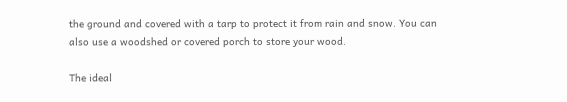the ground and covered with a tarp to protect it from rain and snow. You can also use a woodshed or covered porch to store your wood.

The ideal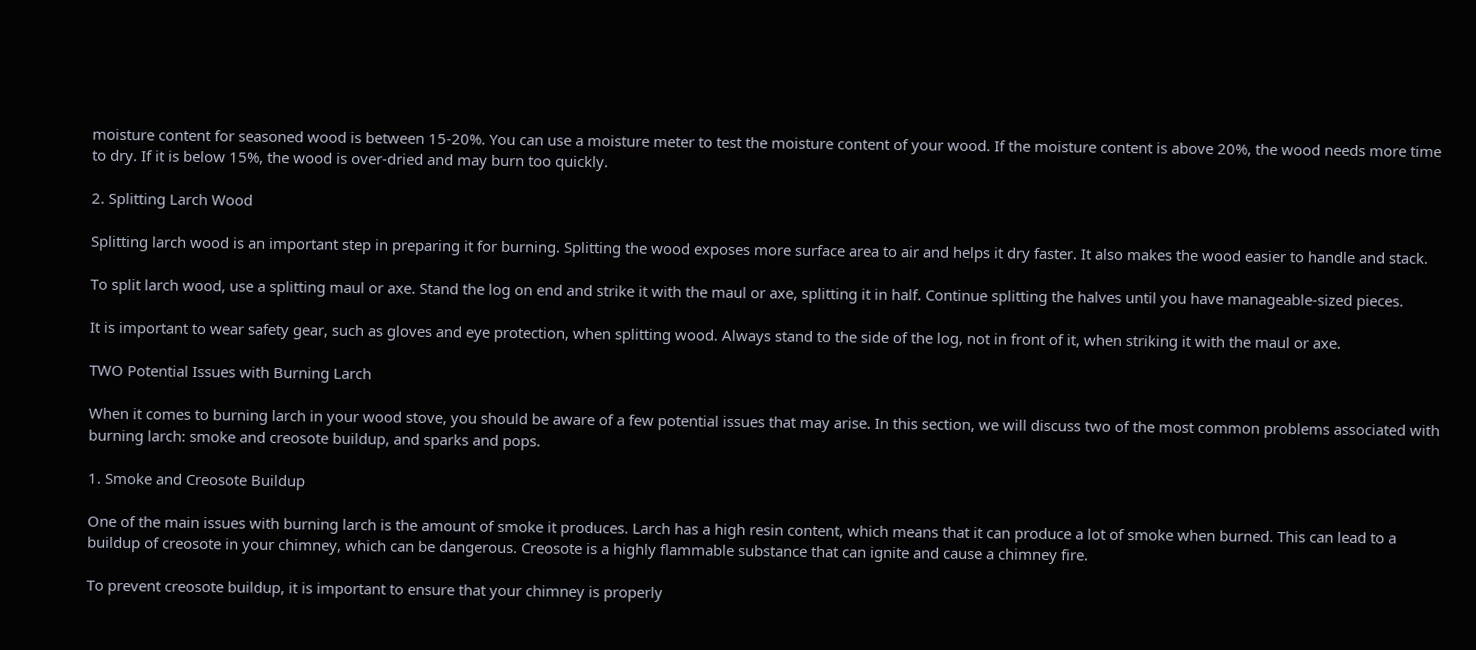moisture content for seasoned wood is between 15-20%. You can use a moisture meter to test the moisture content of your wood. If the moisture content is above 20%, the wood needs more time to dry. If it is below 15%, the wood is over-dried and may burn too quickly.

2. Splitting Larch Wood

Splitting larch wood is an important step in preparing it for burning. Splitting the wood exposes more surface area to air and helps it dry faster. It also makes the wood easier to handle and stack.

To split larch wood, use a splitting maul or axe. Stand the log on end and strike it with the maul or axe, splitting it in half. Continue splitting the halves until you have manageable-sized pieces.

It is important to wear safety gear, such as gloves and eye protection, when splitting wood. Always stand to the side of the log, not in front of it, when striking it with the maul or axe.

TWO Potential Issues with Burning Larch

When it comes to burning larch in your wood stove, you should be aware of a few potential issues that may arise. In this section, we will discuss two of the most common problems associated with burning larch: smoke and creosote buildup, and sparks and pops.

1. Smoke and Creosote Buildup

One of the main issues with burning larch is the amount of smoke it produces. Larch has a high resin content, which means that it can produce a lot of smoke when burned. This can lead to a buildup of creosote in your chimney, which can be dangerous. Creosote is a highly flammable substance that can ignite and cause a chimney fire.

To prevent creosote buildup, it is important to ensure that your chimney is properly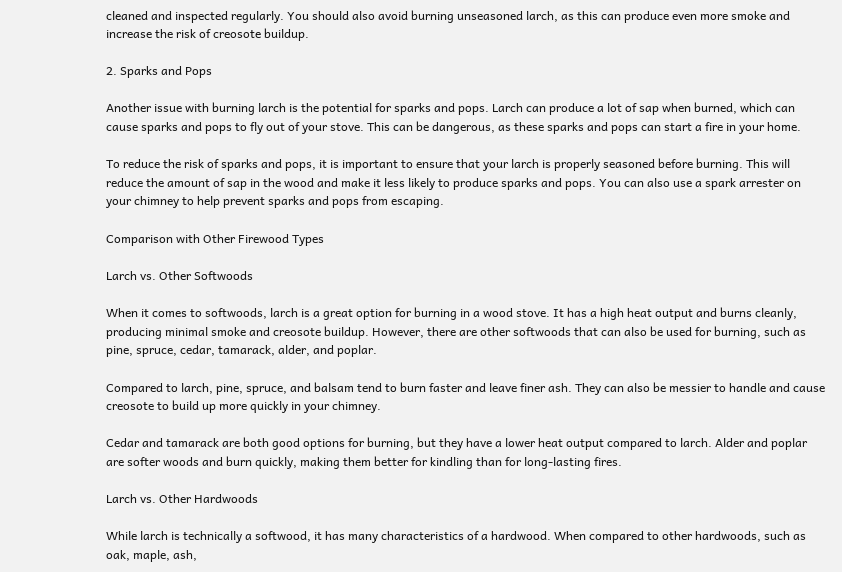cleaned and inspected regularly. You should also avoid burning unseasoned larch, as this can produce even more smoke and increase the risk of creosote buildup.

2. Sparks and Pops

Another issue with burning larch is the potential for sparks and pops. Larch can produce a lot of sap when burned, which can cause sparks and pops to fly out of your stove. This can be dangerous, as these sparks and pops can start a fire in your home.

To reduce the risk of sparks and pops, it is important to ensure that your larch is properly seasoned before burning. This will reduce the amount of sap in the wood and make it less likely to produce sparks and pops. You can also use a spark arrester on your chimney to help prevent sparks and pops from escaping.

Comparison with Other Firewood Types

Larch vs. Other Softwoods

When it comes to softwoods, larch is a great option for burning in a wood stove. It has a high heat output and burns cleanly, producing minimal smoke and creosote buildup. However, there are other softwoods that can also be used for burning, such as pine, spruce, cedar, tamarack, alder, and poplar.

Compared to larch, pine, spruce, and balsam tend to burn faster and leave finer ash. They can also be messier to handle and cause creosote to build up more quickly in your chimney.

Cedar and tamarack are both good options for burning, but they have a lower heat output compared to larch. Alder and poplar are softer woods and burn quickly, making them better for kindling than for long-lasting fires.

Larch vs. Other Hardwoods

While larch is technically a softwood, it has many characteristics of a hardwood. When compared to other hardwoods, such as oak, maple, ash,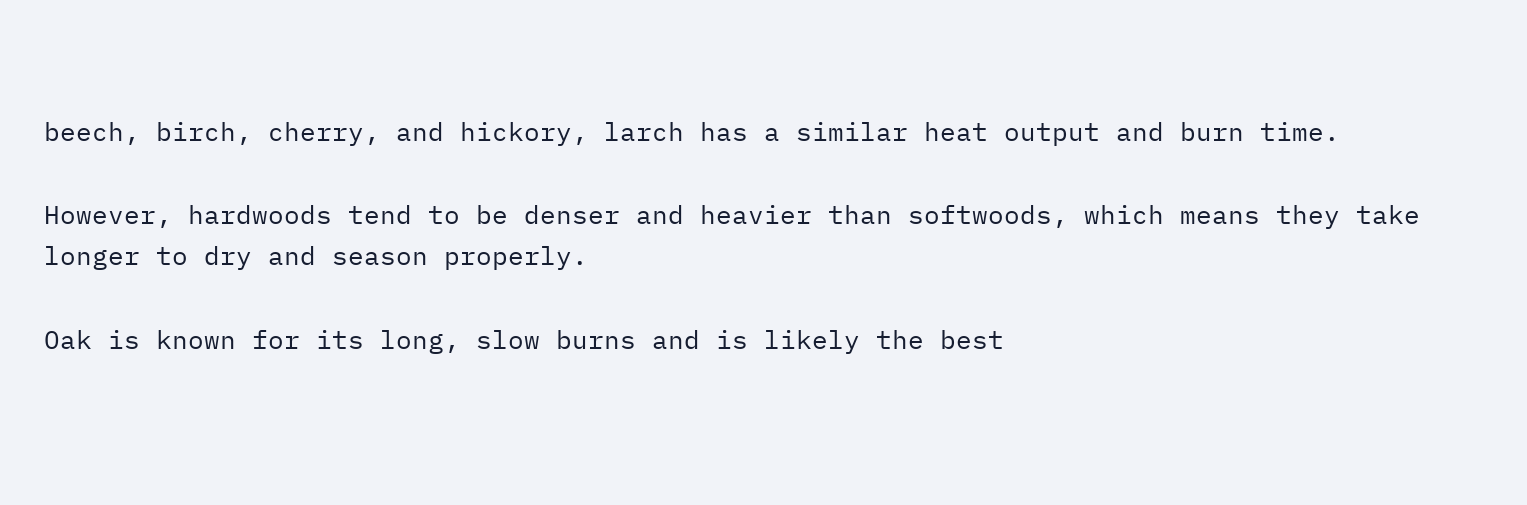beech, birch, cherry, and hickory, larch has a similar heat output and burn time.

However, hardwoods tend to be denser and heavier than softwoods, which means they take longer to dry and season properly.

Oak is known for its long, slow burns and is likely the best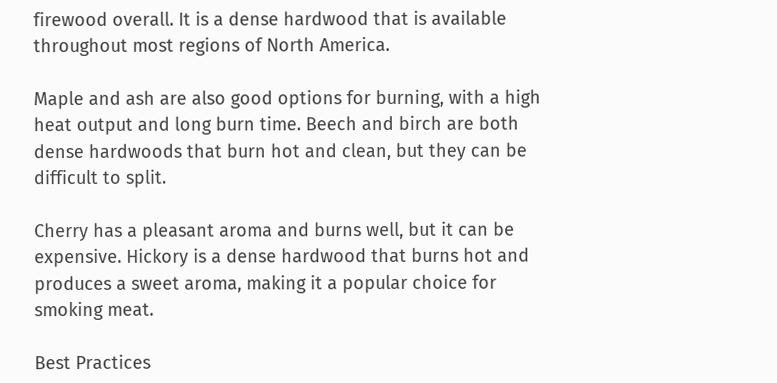firewood overall. It is a dense hardwood that is available throughout most regions of North America.

Maple and ash are also good options for burning, with a high heat output and long burn time. Beech and birch are both dense hardwoods that burn hot and clean, but they can be difficult to split.

Cherry has a pleasant aroma and burns well, but it can be expensive. Hickory is a dense hardwood that burns hot and produces a sweet aroma, making it a popular choice for smoking meat.

Best Practices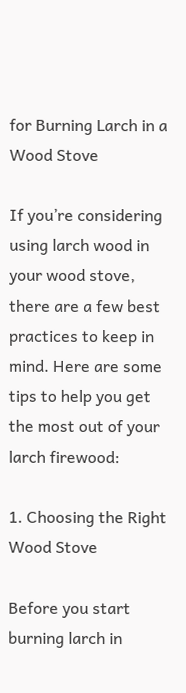for Burning Larch in a Wood Stove

If you’re considering using larch wood in your wood stove, there are a few best practices to keep in mind. Here are some tips to help you get the most out of your larch firewood:

1. Choosing the Right Wood Stove

Before you start burning larch in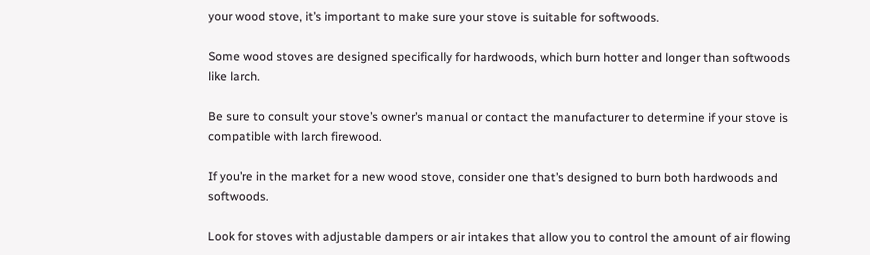your wood stove, it’s important to make sure your stove is suitable for softwoods.

Some wood stoves are designed specifically for hardwoods, which burn hotter and longer than softwoods like larch.

Be sure to consult your stove’s owner’s manual or contact the manufacturer to determine if your stove is compatible with larch firewood.

If you’re in the market for a new wood stove, consider one that’s designed to burn both hardwoods and softwoods.

Look for stoves with adjustable dampers or air intakes that allow you to control the amount of air flowing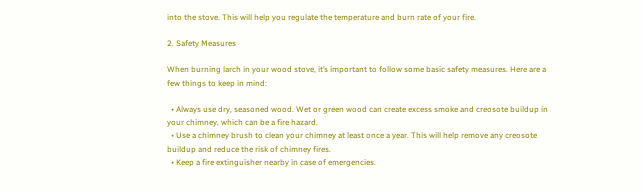into the stove. This will help you regulate the temperature and burn rate of your fire.

2. Safety Measures

When burning larch in your wood stove, it’s important to follow some basic safety measures. Here are a few things to keep in mind:

  • Always use dry, seasoned wood. Wet or green wood can create excess smoke and creosote buildup in your chimney, which can be a fire hazard.
  • Use a chimney brush to clean your chimney at least once a year. This will help remove any creosote buildup and reduce the risk of chimney fires.
  • Keep a fire extinguisher nearby in case of emergencies.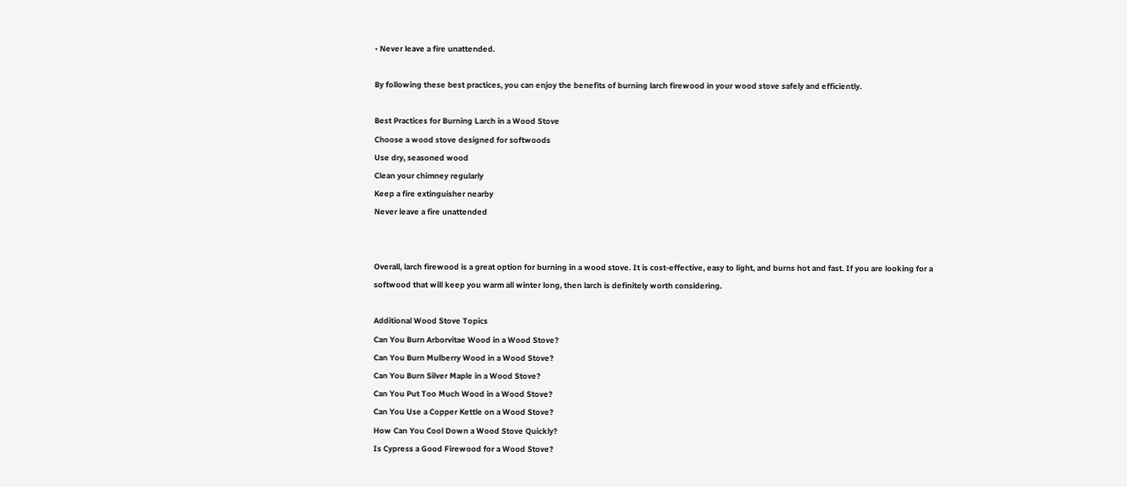• Never leave a fire unattended.

By following these best practices, you can enjoy the benefits of burning larch firewood in your wood stove safely and efficiently.

Best Practices for Burning Larch in a Wood Stove
Choose a wood stove designed for softwoods
Use dry, seasoned wood
Clean your chimney regularly
Keep a fire extinguisher nearby
Never leave a fire unattended


Overall, larch firewood is a great option for burning in a wood stove. It is cost-effective, easy to light, and burns hot and fast. If you are looking for a softwood that will keep you warm all winter long, then larch is definitely worth considering.

Additional Wood Stove Topics
Can You Burn Arborvitae Wood in a Wood Stove?
Can You Burn Mulberry Wood in a Wood Stove?
Can You Burn Silver Maple in a Wood Stove?
Can You Put Too Much Wood in a Wood Stove?
Can You Use a Copper Kettle on a Wood Stove?
How Can You Cool Down a Wood Stove Quickly?
Is Cypress a Good Firewood for a Wood Stove?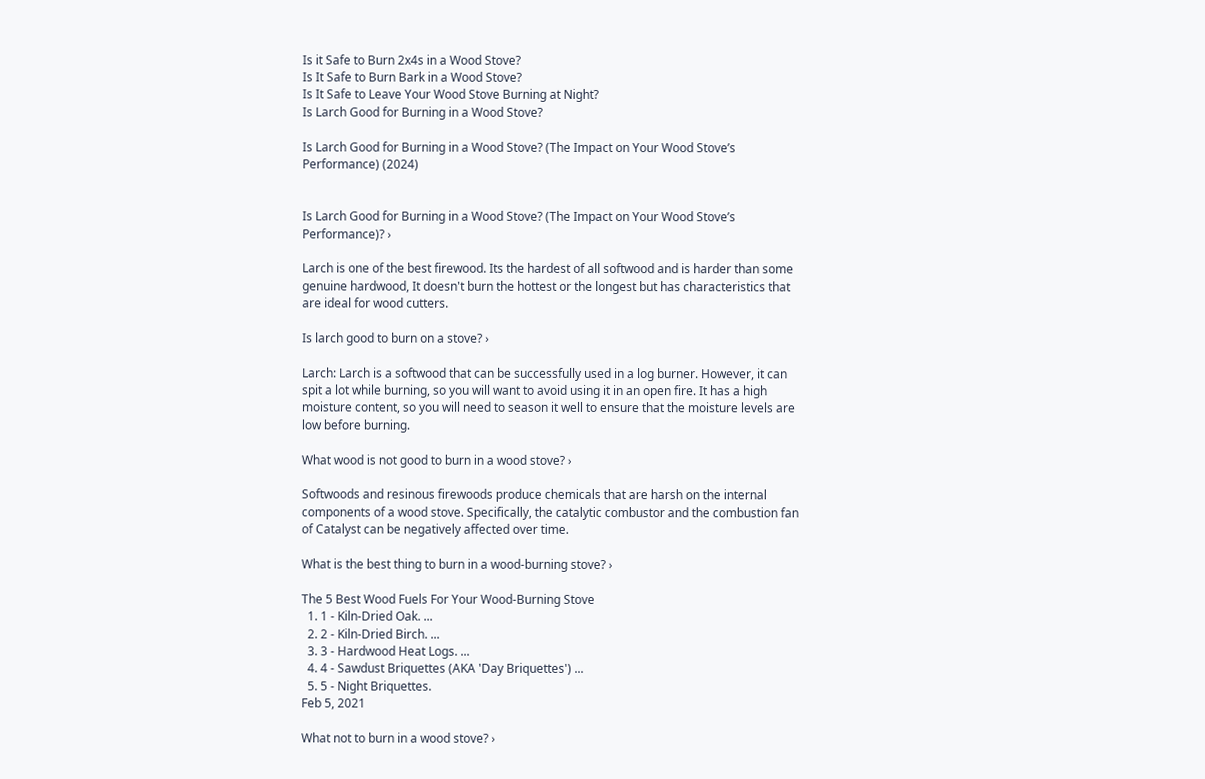Is it Safe to Burn 2x4s in a Wood Stove?
Is It Safe to Burn Bark in a Wood Stove?
Is It Safe to Leave Your Wood Stove Burning at Night?
Is Larch Good for Burning in a Wood Stove?

Is Larch Good for Burning in a Wood Stove? (The Impact on Your Wood Stove’s Performance) (2024)


Is Larch Good for Burning in a Wood Stove? (The Impact on Your Wood Stove’s Performance)? ›

Larch is one of the best firewood. Its the hardest of all softwood and is harder than some genuine hardwood, It doesn't burn the hottest or the longest but has characteristics that are ideal for wood cutters.

Is larch good to burn on a stove? ›

Larch: Larch is a softwood that can be successfully used in a log burner. However, it can spit a lot while burning, so you will want to avoid using it in an open fire. It has a high moisture content, so you will need to season it well to ensure that the moisture levels are low before burning.

What wood is not good to burn in a wood stove? ›

Softwoods and resinous firewoods produce chemicals that are harsh on the internal components of a wood stove. Specifically, the catalytic combustor and the combustion fan of Catalyst can be negatively affected over time.

What is the best thing to burn in a wood-burning stove? ›

The 5 Best Wood Fuels For Your Wood-Burning Stove
  1. 1 - Kiln-Dried Oak. ...
  2. 2 - Kiln-Dried Birch. ...
  3. 3 - Hardwood Heat Logs. ...
  4. 4 - Sawdust Briquettes (AKA 'Day Briquettes') ...
  5. 5 - Night Briquettes.
Feb 5, 2021

What not to burn in a wood stove? ›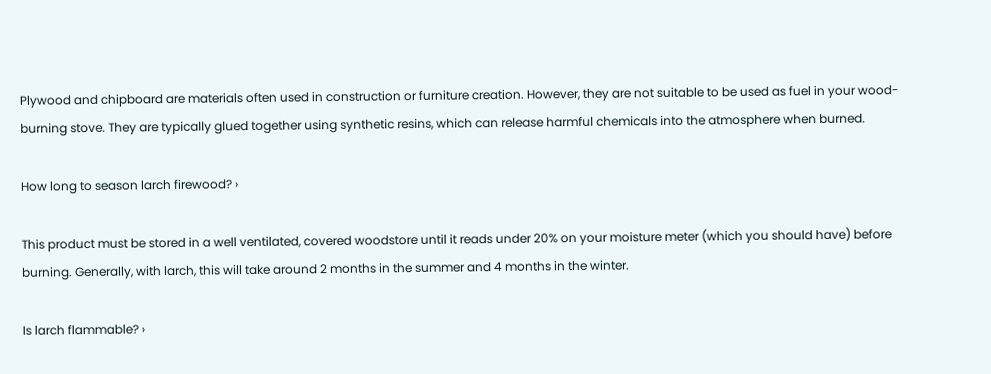Plywood and chipboard are materials often used in construction or furniture creation. However, they are not suitable to be used as fuel in your wood-burning stove. They are typically glued together using synthetic resins, which can release harmful chemicals into the atmosphere when burned.

How long to season larch firewood? ›

This product must be stored in a well ventilated, covered woodstore until it reads under 20% on your moisture meter (which you should have) before burning. Generally, with larch, this will take around 2 months in the summer and 4 months in the winter.

Is larch flammable? ›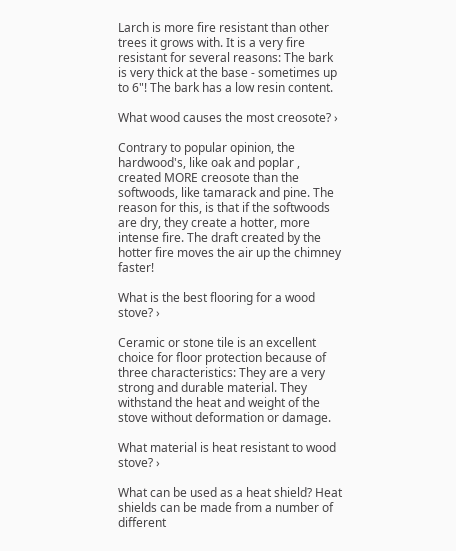Larch is more fire resistant than other trees it grows with. It is a very fire resistant for several reasons: The bark is very thick at the base - sometimes up to 6"! The bark has a low resin content.

What wood causes the most creosote? ›

Contrary to popular opinion, the hardwood's, like oak and poplar , created MORE creosote than the softwoods, like tamarack and pine. The reason for this, is that if the softwoods are dry, they create a hotter, more intense fire. The draft created by the hotter fire moves the air up the chimney faster!

What is the best flooring for a wood stove? ›

Ceramic or stone tile is an excellent choice for floor protection because of three characteristics: They are a very strong and durable material. They withstand the heat and weight of the stove without deformation or damage.

What material is heat resistant to wood stove? ›

What can be used as a heat shield? Heat shields can be made from a number of different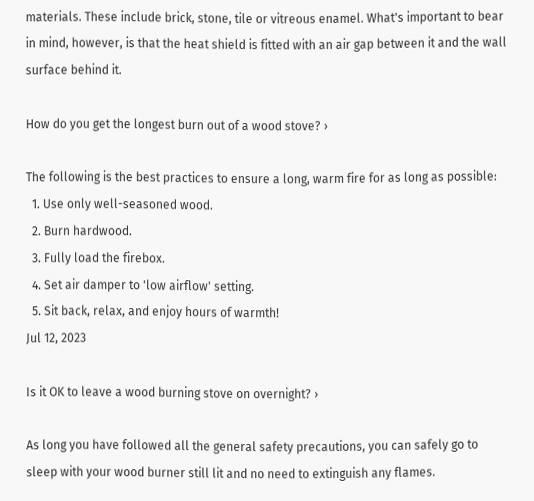materials. These include brick, stone, tile or vitreous enamel. What's important to bear in mind, however, is that the heat shield is fitted with an air gap between it and the wall surface behind it.

How do you get the longest burn out of a wood stove? ›

The following is the best practices to ensure a long, warm fire for as long as possible:
  1. Use only well-seasoned wood.
  2. Burn hardwood.
  3. Fully load the firebox.
  4. Set air damper to 'low airflow' setting.
  5. Sit back, relax, and enjoy hours of warmth!
Jul 12, 2023

Is it OK to leave a wood burning stove on overnight? ›

As long you have followed all the general safety precautions, you can safely go to sleep with your wood burner still lit and no need to extinguish any flames.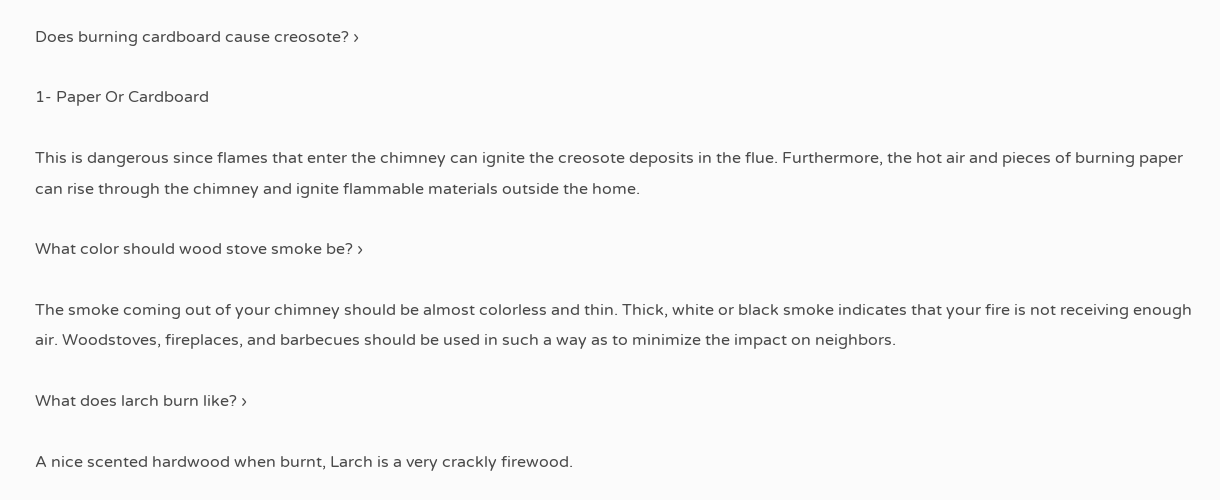Does burning cardboard cause creosote? ›

1- Paper Or Cardboard

This is dangerous since flames that enter the chimney can ignite the creosote deposits in the flue. Furthermore, the hot air and pieces of burning paper can rise through the chimney and ignite flammable materials outside the home.

What color should wood stove smoke be? ›

The smoke coming out of your chimney should be almost colorless and thin. Thick, white or black smoke indicates that your fire is not receiving enough air. Woodstoves, fireplaces, and barbecues should be used in such a way as to minimize the impact on neighbors.

What does larch burn like? ›

A nice scented hardwood when burnt, Larch is a very crackly firewood.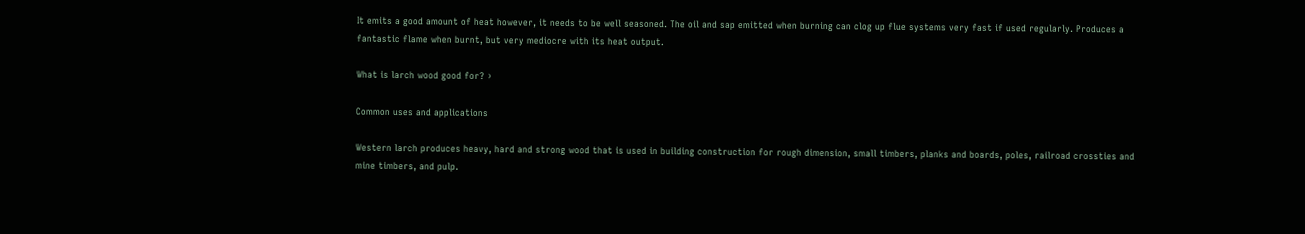It emits a good amount of heat however, it needs to be well seasoned. The oil and sap emitted when burning can clog up flue systems very fast if used regularly. Produces a fantastic flame when burnt, but very mediocre with its heat output.

What is larch wood good for? ›

Common uses and applications

Western larch produces heavy, hard and strong wood that is used in building construction for rough dimension, small timbers, planks and boards, poles, railroad crossties and mine timbers, and pulp.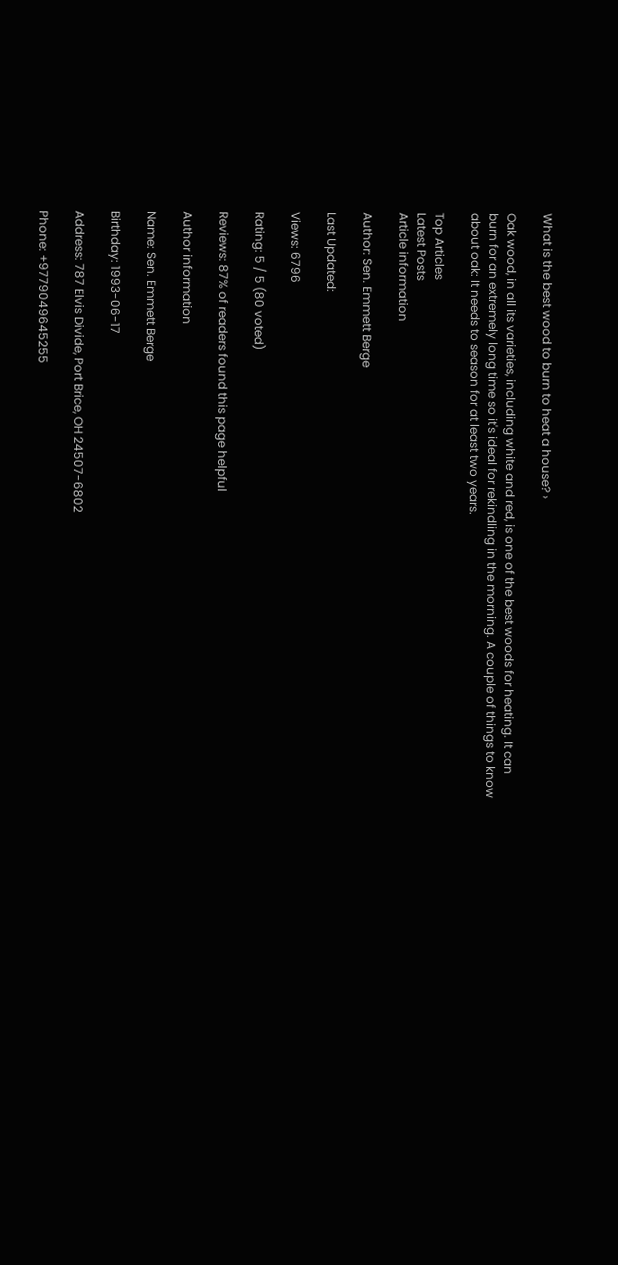What is the best wood to burn to heat a house? ›

Oak wood, in all its varieties, including white and red, is one of the best woods for heating. It can burn for an extremely long time so it's ideal for rekindling in the morning. A couple of things to know about oak: It needs to season for at least two years.

Top Articles
Latest Posts
Article information

Author: Sen. Emmett Berge

Last Updated:

Views: 6796

Rating: 5 / 5 (80 voted)

Reviews: 87% of readers found this page helpful

Author information

Name: Sen. Emmett Berge

Birthday: 1993-06-17

Address: 787 Elvis Divide, Port Brice, OH 24507-6802

Phone: +9779049645255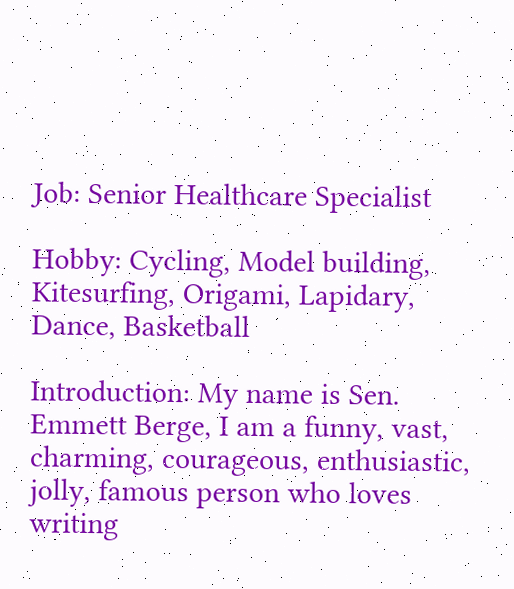Job: Senior Healthcare Specialist

Hobby: Cycling, Model building, Kitesurfing, Origami, Lapidary, Dance, Basketball

Introduction: My name is Sen. Emmett Berge, I am a funny, vast, charming, courageous, enthusiastic, jolly, famous person who loves writing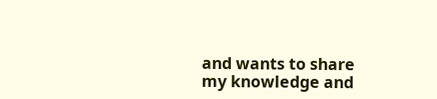and wants to share my knowledge and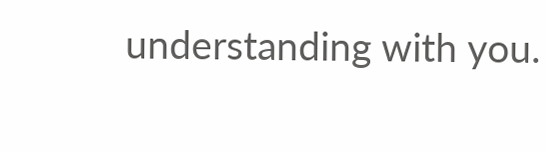understanding with you.